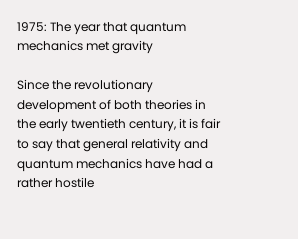1975: The year that quantum mechanics met gravity

Since the revolutionary development of both theories in the early twentieth century, it is fair to say that general relativity and quantum mechanics have had a rather hostile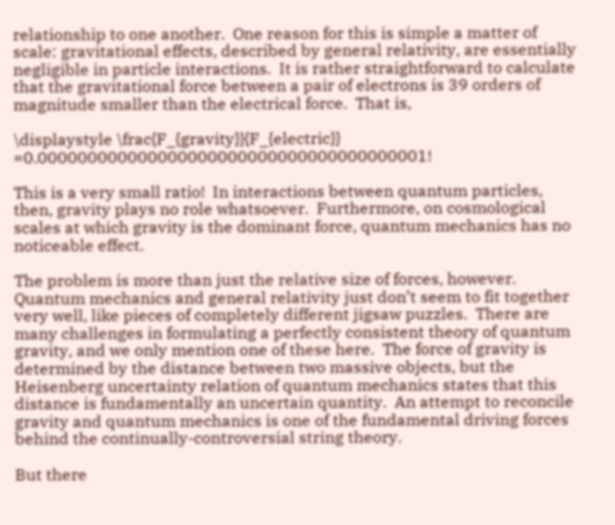relationship to one another.  One reason for this is simple a matter of scale: gravitational effects, described by general relativity, are essentially negligible in particle interactions.  It is rather straightforward to calculate that the gravitational force between a pair of electrons is 39 orders of magnitude smaller than the electrical force.  That is,

\displaystyle \frac{F_{gravity}}{F_{electric}} =0.000000000000000000000000000000000000001!

This is a very small ratio!  In interactions between quantum particles, then, gravity plays no role whatsoever.  Furthermore, on cosmological scales at which gravity is the dominant force, quantum mechanics has no noticeable effect.

The problem is more than just the relative size of forces, however.  Quantum mechanics and general relativity just don’t seem to fit together very well, like pieces of completely different jigsaw puzzles.  There are many challenges in formulating a perfectly consistent theory of quantum gravity, and we only mention one of these here.  The force of gravity is determined by the distance between two massive objects, but the Heisenberg uncertainty relation of quantum mechanics states that this distance is fundamentally an uncertain quantity.  An attempt to reconcile gravity and quantum mechanics is one of the fundamental driving forces behind the continually-controversial string theory.

But there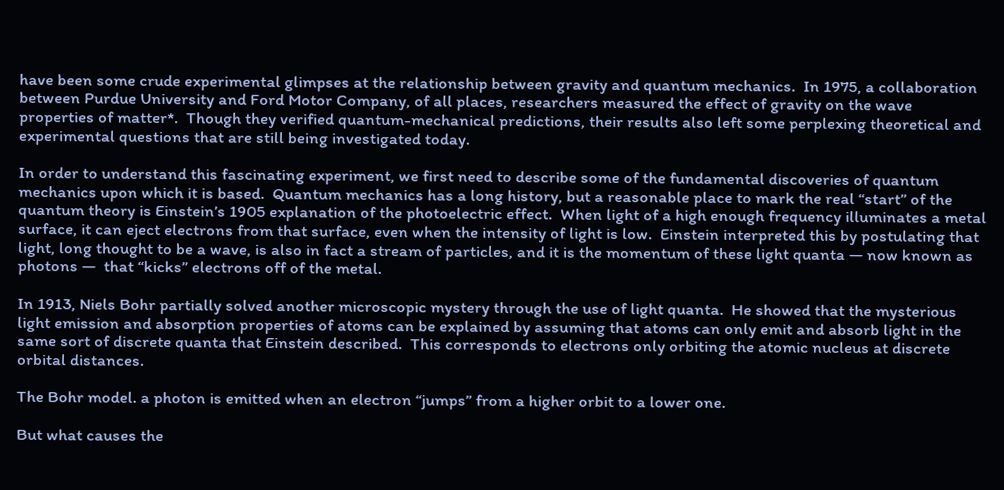have been some crude experimental glimpses at the relationship between gravity and quantum mechanics.  In 1975, a collaboration between Purdue University and Ford Motor Company, of all places, researchers measured the effect of gravity on the wave properties of matter*.  Though they verified quantum-mechanical predictions, their results also left some perplexing theoretical and experimental questions that are still being investigated today.

In order to understand this fascinating experiment, we first need to describe some of the fundamental discoveries of quantum mechanics upon which it is based.  Quantum mechanics has a long history, but a reasonable place to mark the real “start” of the quantum theory is Einstein’s 1905 explanation of the photoelectric effect.  When light of a high enough frequency illuminates a metal surface, it can eject electrons from that surface, even when the intensity of light is low.  Einstein interpreted this by postulating that light, long thought to be a wave, is also in fact a stream of particles, and it is the momentum of these light quanta — now known as photons —  that “kicks” electrons off of the metal.

In 1913, Niels Bohr partially solved another microscopic mystery through the use of light quanta.  He showed that the mysterious light emission and absorption properties of atoms can be explained by assuming that atoms can only emit and absorb light in the same sort of discrete quanta that Einstein described.  This corresponds to electrons only orbiting the atomic nucleus at discrete orbital distances.

The Bohr model. a photon is emitted when an electron “jumps” from a higher orbit to a lower one.

But what causes the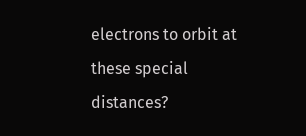electrons to orbit at these special distances?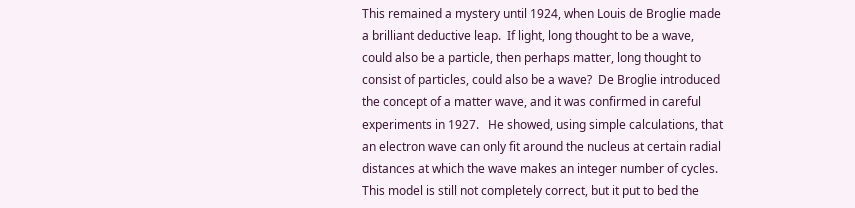This remained a mystery until 1924, when Louis de Broglie made a brilliant deductive leap.  If light, long thought to be a wave, could also be a particle, then perhaps matter, long thought to consist of particles, could also be a wave?  De Broglie introduced the concept of a matter wave, and it was confirmed in careful experiments in 1927.   He showed, using simple calculations, that an electron wave can only fit around the nucleus at certain radial distances at which the wave makes an integer number of cycles.  This model is still not completely correct, but it put to bed the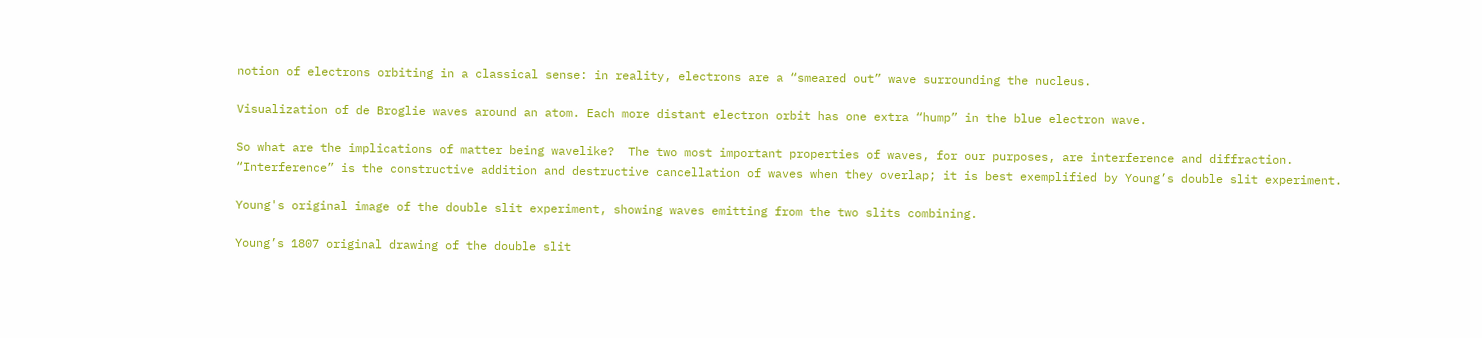notion of electrons orbiting in a classical sense: in reality, electrons are a “smeared out” wave surrounding the nucleus.

Visualization of de Broglie waves around an atom. Each more distant electron orbit has one extra “hump” in the blue electron wave.

So what are the implications of matter being wavelike?  The two most important properties of waves, for our purposes, are interference and diffraction.  “Interference” is the constructive addition and destructive cancellation of waves when they overlap; it is best exemplified by Young’s double slit experiment.

Young's original image of the double slit experiment, showing waves emitting from the two slits combining.

Young’s 1807 original drawing of the double slit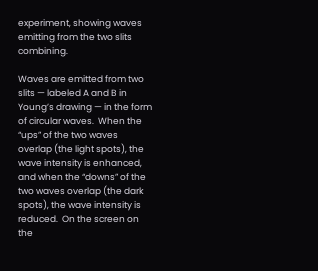experiment, showing waves emitting from the two slits combining.

Waves are emitted from two slits — labeled A and B in Young’s drawing — in the form of circular waves.  When the “ups” of the two waves overlap (the light spots), the wave intensity is enhanced, and when the “downs” of the two waves overlap (the dark spots), the wave intensity is reduced.  On the screen on the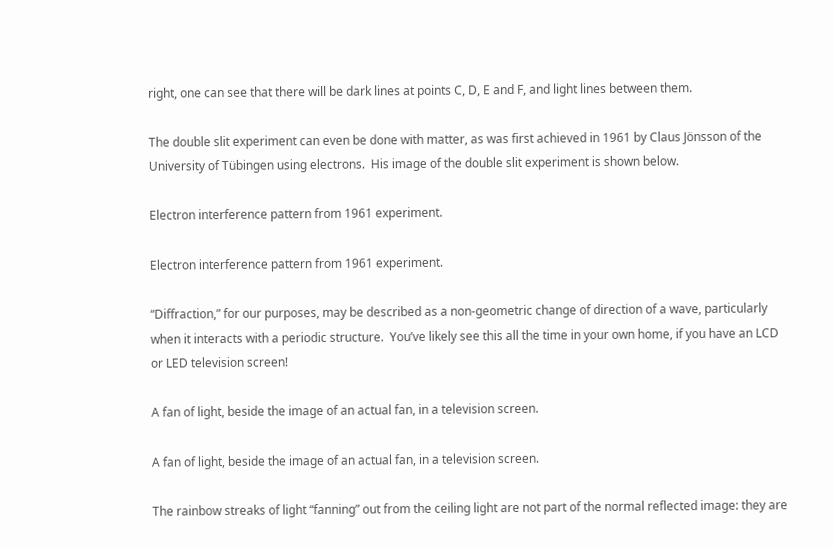right, one can see that there will be dark lines at points C, D, E and F, and light lines between them.

The double slit experiment can even be done with matter, as was first achieved in 1961 by Claus Jönsson of the University of Tübingen using electrons.  His image of the double slit experiment is shown below.

Electron interference pattern from 1961 experiment.

Electron interference pattern from 1961 experiment.

“Diffraction,” for our purposes, may be described as a non-geometric change of direction of a wave, particularly when it interacts with a periodic structure.  You’ve likely see this all the time in your own home, if you have an LCD or LED television screen!

A fan of light, beside the image of an actual fan, in a television screen.

A fan of light, beside the image of an actual fan, in a television screen.

The rainbow streaks of light “fanning” out from the ceiling light are not part of the normal reflected image: they are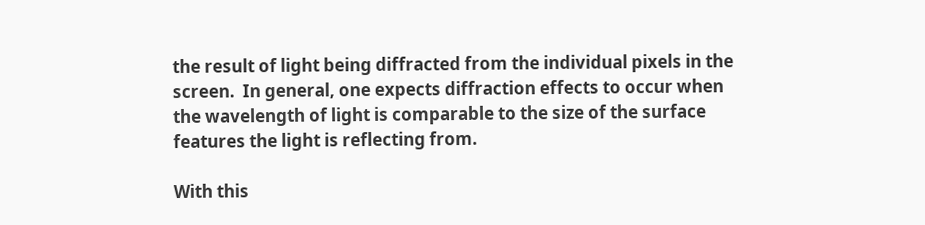the result of light being diffracted from the individual pixels in the screen.  In general, one expects diffraction effects to occur when the wavelength of light is comparable to the size of the surface features the light is reflecting from.

With this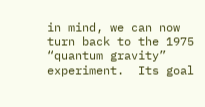in mind, we can now turn back to the 1975 “quantum gravity” experiment.  Its goal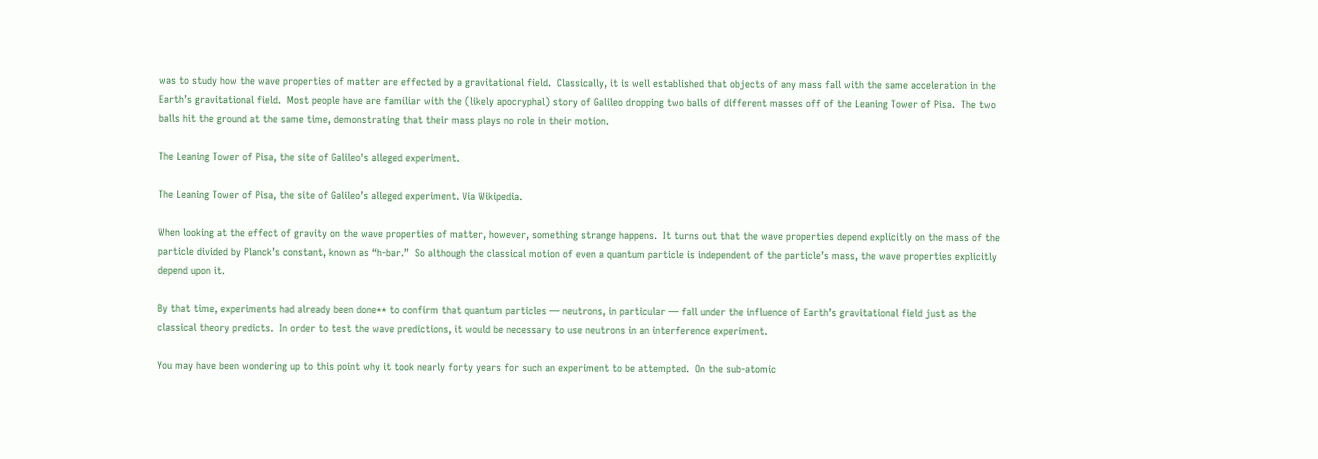was to study how the wave properties of matter are effected by a gravitational field.  Classically, it is well established that objects of any mass fall with the same acceleration in the Earth’s gravitational field.  Most people have are familiar with the (likely apocryphal) story of Galileo dropping two balls of different masses off of the Leaning Tower of Pisa.  The two balls hit the ground at the same time, demonstrating that their mass plays no role in their motion.

The Leaning Tower of Pisa, the site of Galileo's alleged experiment.

The Leaning Tower of Pisa, the site of Galileo’s alleged experiment. Via Wikipedia.

When looking at the effect of gravity on the wave properties of matter, however, something strange happens.  It turns out that the wave properties depend explicitly on the mass of the particle divided by Planck’s constant, known as “h-bar.”  So although the classical motion of even a quantum particle is independent of the particle’s mass, the wave properties explicitly depend upon it.

By that time, experiments had already been done** to confirm that quantum particles — neutrons, in particular — fall under the influence of Earth’s gravitational field just as the classical theory predicts.  In order to test the wave predictions, it would be necessary to use neutrons in an interference experiment.

You may have been wondering up to this point why it took nearly forty years for such an experiment to be attempted.  On the sub-atomic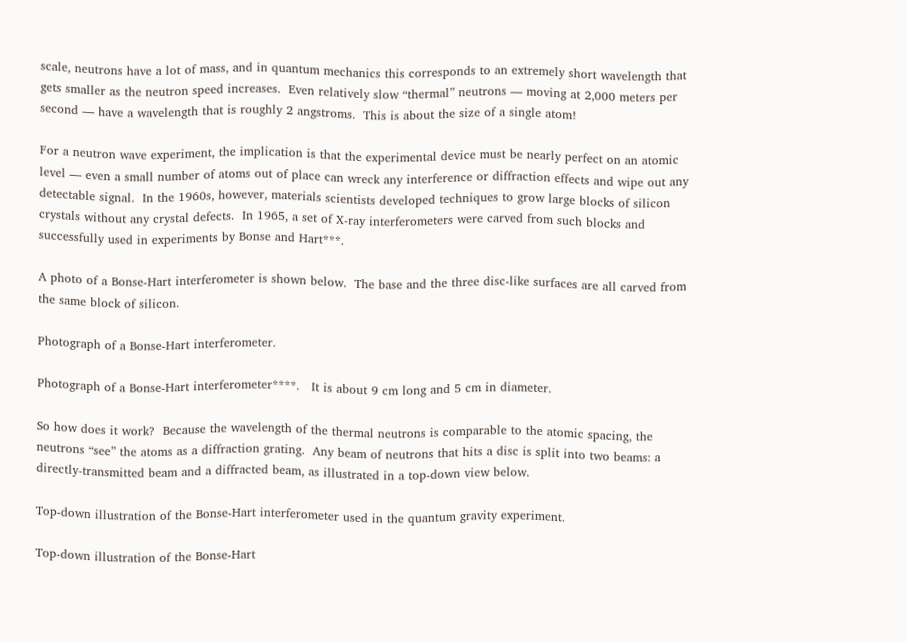scale, neutrons have a lot of mass, and in quantum mechanics this corresponds to an extremely short wavelength that gets smaller as the neutron speed increases.  Even relatively slow “thermal” neutrons — moving at 2,000 meters per second — have a wavelength that is roughly 2 angstroms.  This is about the size of a single atom!

For a neutron wave experiment, the implication is that the experimental device must be nearly perfect on an atomic level — even a small number of atoms out of place can wreck any interference or diffraction effects and wipe out any detectable signal.  In the 1960s, however, materials scientists developed techniques to grow large blocks of silicon crystals without any crystal defects.  In 1965, a set of X-ray interferometers were carved from such blocks and successfully used in experiments by Bonse and Hart***.

A photo of a Bonse-Hart interferometer is shown below.  The base and the three disc-like surfaces are all carved from the same block of silicon.

Photograph of a Bonse-Hart interferometer.

Photograph of a Bonse-Hart interferometer****.   It is about 9 cm long and 5 cm in diameter.

So how does it work?  Because the wavelength of the thermal neutrons is comparable to the atomic spacing, the neutrons “see” the atoms as a diffraction grating.  Any beam of neutrons that hits a disc is split into two beams: a directly-transmitted beam and a diffracted beam, as illustrated in a top-down view below.

Top-down illustration of the Bonse-Hart interferometer used in the quantum gravity experiment.

Top-down illustration of the Bonse-Hart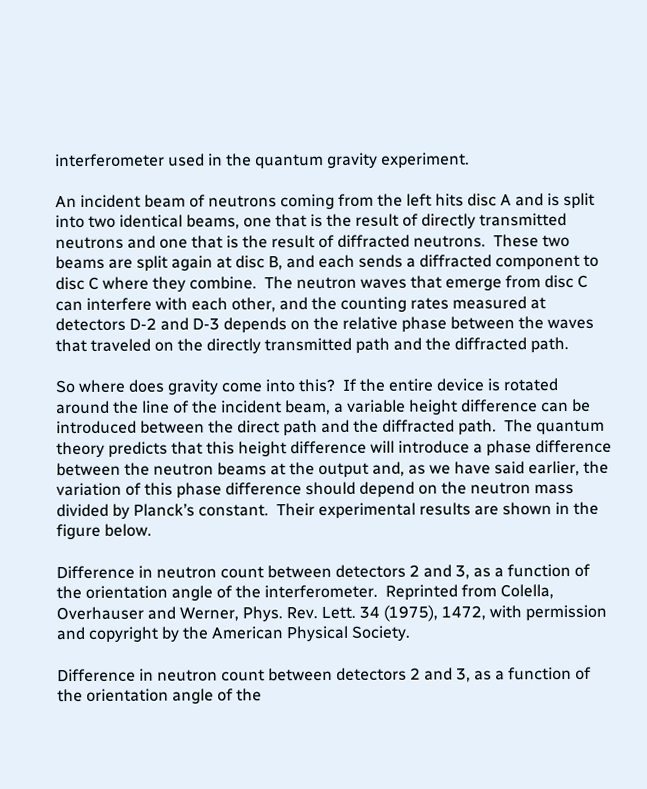interferometer used in the quantum gravity experiment.

An incident beam of neutrons coming from the left hits disc A and is split into two identical beams, one that is the result of directly transmitted neutrons and one that is the result of diffracted neutrons.  These two beams are split again at disc B, and each sends a diffracted component to disc C where they combine.  The neutron waves that emerge from disc C can interfere with each other, and the counting rates measured at detectors D-2 and D-3 depends on the relative phase between the waves that traveled on the directly transmitted path and the diffracted path.

So where does gravity come into this?  If the entire device is rotated around the line of the incident beam, a variable height difference can be introduced between the direct path and the diffracted path.  The quantum theory predicts that this height difference will introduce a phase difference between the neutron beams at the output and, as we have said earlier, the variation of this phase difference should depend on the neutron mass divided by Planck’s constant.  Their experimental results are shown in the figure below.

Difference in neutron count between detectors 2 and 3, as a function of the orientation angle of the interferometer.  Reprinted from Colella, Overhauser and Werner, Phys. Rev. Lett. 34 (1975), 1472, with permission and copyright by the American Physical Society.

Difference in neutron count between detectors 2 and 3, as a function of the orientation angle of the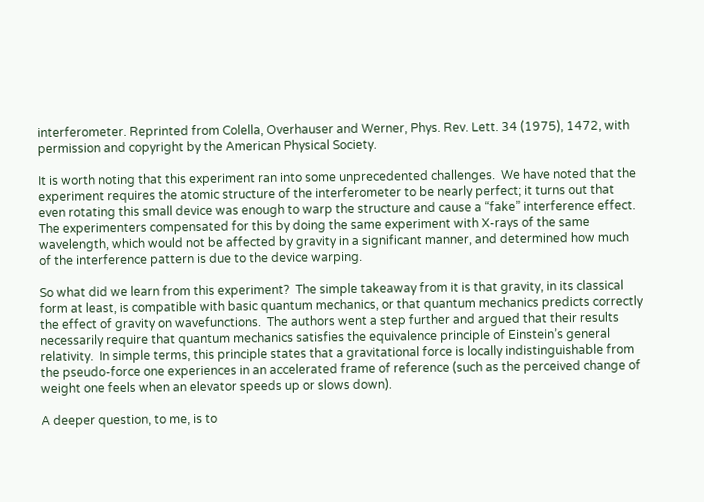interferometer. Reprinted from Colella, Overhauser and Werner, Phys. Rev. Lett. 34 (1975), 1472, with permission and copyright by the American Physical Society.

It is worth noting that this experiment ran into some unprecedented challenges.  We have noted that the experiment requires the atomic structure of the interferometer to be nearly perfect; it turns out that even rotating this small device was enough to warp the structure and cause a “fake” interference effect.  The experimenters compensated for this by doing the same experiment with X-rays of the same wavelength, which would not be affected by gravity in a significant manner, and determined how much of the interference pattern is due to the device warping.

So what did we learn from this experiment?  The simple takeaway from it is that gravity, in its classical form at least, is compatible with basic quantum mechanics, or that quantum mechanics predicts correctly the effect of gravity on wavefunctions.  The authors went a step further and argued that their results necessarily require that quantum mechanics satisfies the equivalence principle of Einstein’s general relativity.  In simple terms, this principle states that a gravitational force is locally indistinguishable from the pseudo-force one experiences in an accelerated frame of reference (such as the perceived change of weight one feels when an elevator speeds up or slows down).

A deeper question, to me, is to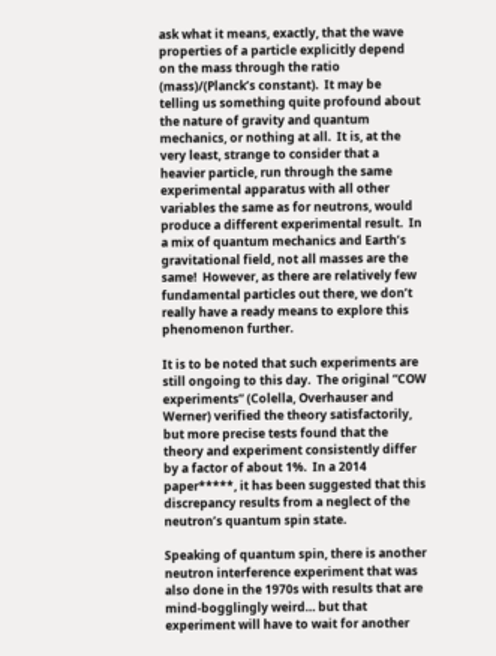ask what it means, exactly, that the wave properties of a particle explicitly depend on the mass through the ratio (mass)/(Planck’s constant).  It may be telling us something quite profound about the nature of gravity and quantum mechanics, or nothing at all.  It is, at the very least, strange to consider that a heavier particle, run through the same experimental apparatus with all other variables the same as for neutrons, would produce a different experimental result.  In a mix of quantum mechanics and Earth’s gravitational field, not all masses are the same!  However, as there are relatively few fundamental particles out there, we don’t really have a ready means to explore this phenomenon further.

It is to be noted that such experiments are still ongoing to this day.  The original “COW experiments” (Colella, Overhauser and Werner) verified the theory satisfactorily, but more precise tests found that the theory and experiment consistently differ by a factor of about 1%.  In a 2014 paper*****, it has been suggested that this discrepancy results from a neglect of the neutron’s quantum spin state.

Speaking of quantum spin, there is another neutron interference experiment that was also done in the 1970s with results that are mind-bogglingly weird… but that experiment will have to wait for another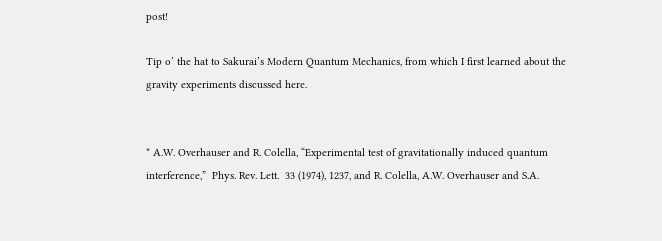post!

Tip o’ the hat to Sakurai’s Modern Quantum Mechanics, from which I first learned about the gravity experiments discussed here.


* A.W. Overhauser and R. Colella, “Experimental test of gravitationally induced quantum interference,”  Phys. Rev. Lett.  33 (1974), 1237, and R. Colella, A.W. Overhauser and S.A.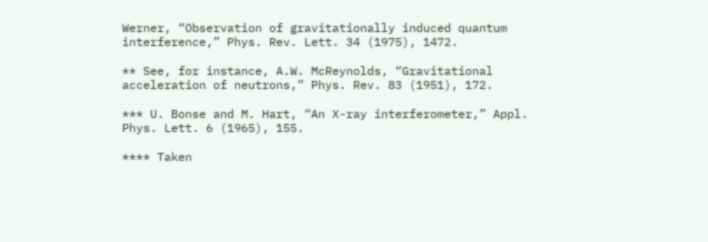Werner, “Observation of gravitationally induced quantum interference,” Phys. Rev. Lett. 34 (1975), 1472.

** See, for instance, A.W. McReynolds, “Gravitational acceleration of neutrons,” Phys. Rev. 83 (1951), 172.

*** U. Bonse and M. Hart, “An X-ray interferometer,” Appl. Phys. Lett. 6 (1965), 155.

**** Taken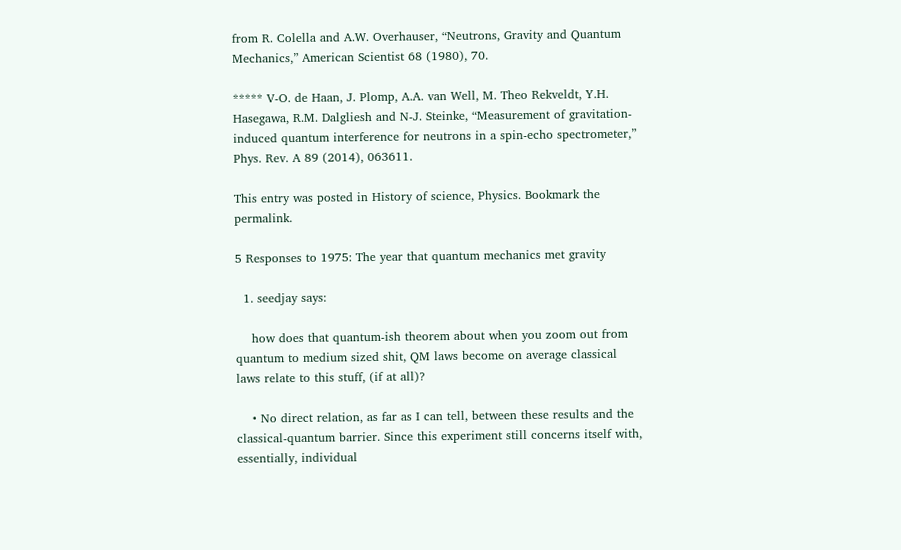from R. Colella and A.W. Overhauser, “Neutrons, Gravity and Quantum Mechanics,” American Scientist 68 (1980), 70.

***** V-O. de Haan, J. Plomp, A.A. van Well, M. Theo Rekveldt, Y.H. Hasegawa, R.M. Dalgliesh and N-J. Steinke, “Measurement of gravitation-induced quantum interference for neutrons in a spin-echo spectrometer,” Phys. Rev. A 89 (2014), 063611.

This entry was posted in History of science, Physics. Bookmark the permalink.

5 Responses to 1975: The year that quantum mechanics met gravity

  1. seedjay says:

    how does that quantum-ish theorem about when you zoom out from quantum to medium sized shit, QM laws become on average classical laws relate to this stuff, (if at all)?

    • No direct relation, as far as I can tell, between these results and the classical-quantum barrier. Since this experiment still concerns itself with, essentially, individual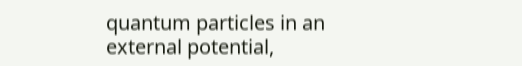quantum particles in an external potential,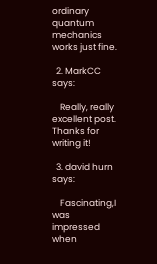ordinary quantum mechanics works just fine.

  2. MarkCC says:

    Really, really excellent post. Thanks for writing it!

  3. david hurn says:

    Fascinating,I was impressed when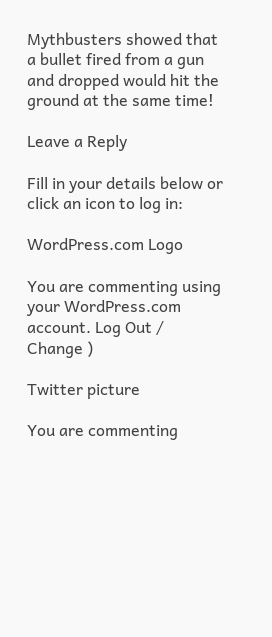Mythbusters showed that a bullet fired from a gun and dropped would hit the ground at the same time!

Leave a Reply

Fill in your details below or click an icon to log in:

WordPress.com Logo

You are commenting using your WordPress.com account. Log Out /  Change )

Twitter picture

You are commenting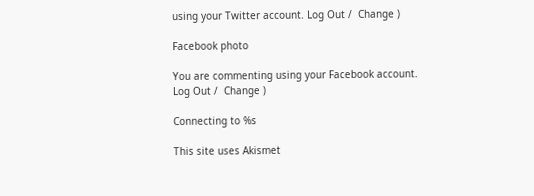using your Twitter account. Log Out /  Change )

Facebook photo

You are commenting using your Facebook account. Log Out /  Change )

Connecting to %s

This site uses Akismet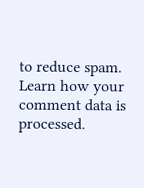to reduce spam. Learn how your comment data is processed.